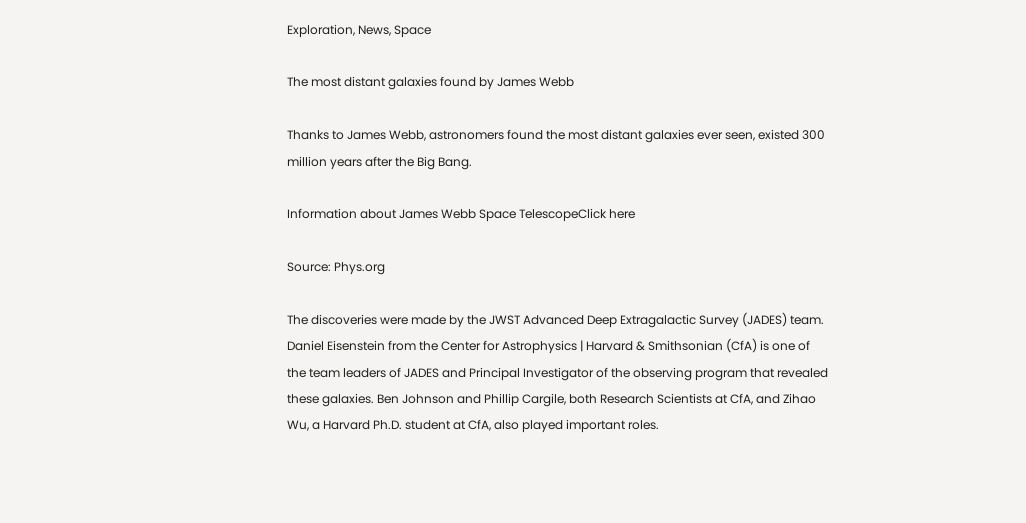Exploration, News, Space

The most distant galaxies found by James Webb

Thanks to James Webb, astronomers found the most distant galaxies ever seen, existed 300 million years after the Big Bang.

Information about James Webb Space TelescopeClick here

Source: Phys.org

The discoveries were made by the JWST Advanced Deep Extragalactic Survey (JADES) team. Daniel Eisenstein from the Center for Astrophysics | Harvard & Smithsonian (CfA) is one of the team leaders of JADES and Principal Investigator of the observing program that revealed these galaxies. Ben Johnson and Phillip Cargile, both Research Scientists at CfA, and Zihao Wu, a Harvard Ph.D. student at CfA, also played important roles.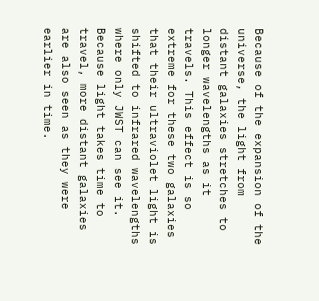Because of the expansion of the universe, the light from distant galaxies stretches to longer wavelengths as it travels. This effect is so extreme for these two galaxies that their ultraviolet light is shifted to infrared wavelengths where only JWST can see it. Because light takes time to travel, more distant galaxies are also seen as they were earlier in time.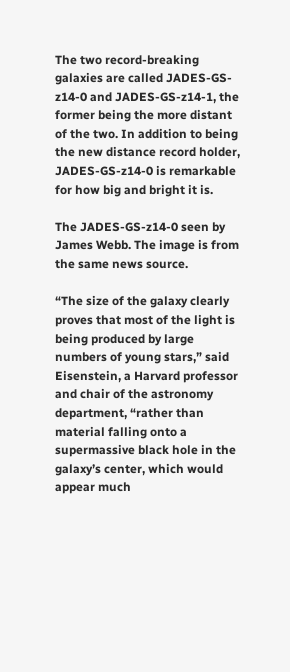The two record-breaking galaxies are called JADES-GS-z14-0 and JADES-GS-z14-1, the former being the more distant of the two. In addition to being the new distance record holder, JADES-GS-z14-0 is remarkable for how big and bright it is.

The JADES-GS-z14-0 seen by James Webb. The image is from the same news source.

“The size of the galaxy clearly proves that most of the light is being produced by large numbers of young stars,” said Eisenstein, a Harvard professor and chair of the astronomy department, “rather than material falling onto a supermassive black hole in the galaxy’s center, which would appear much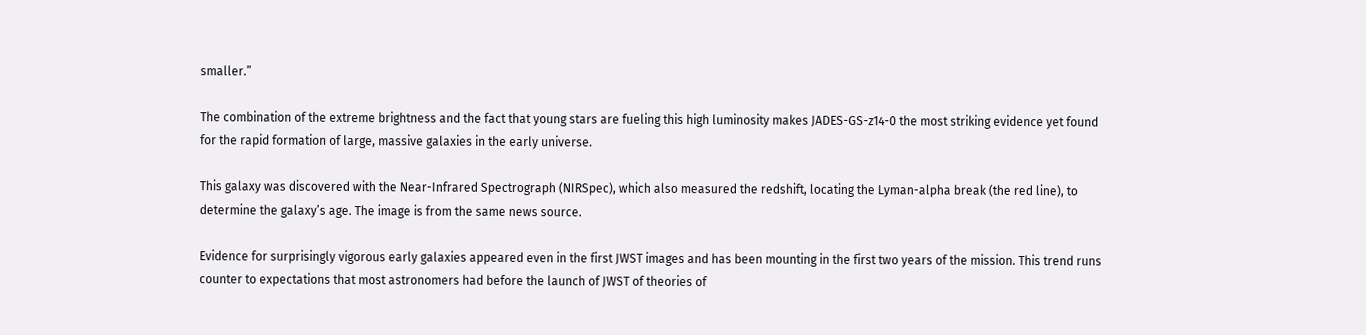smaller.”

The combination of the extreme brightness and the fact that young stars are fueling this high luminosity makes JADES-GS-z14-0 the most striking evidence yet found for the rapid formation of large, massive galaxies in the early universe.

This galaxy was discovered with the Near-Infrared Spectrograph (NIRSpec), which also measured the redshift, locating the Lyman-alpha break (the red line), to determine the galaxy’s age. The image is from the same news source.

Evidence for surprisingly vigorous early galaxies appeared even in the first JWST images and has been mounting in the first two years of the mission. This trend runs counter to expectations that most astronomers had before the launch of JWST of theories of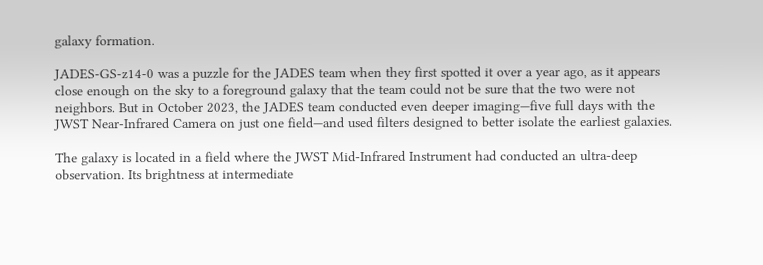galaxy formation.

JADES-GS-z14-0 was a puzzle for the JADES team when they first spotted it over a year ago, as it appears close enough on the sky to a foreground galaxy that the team could not be sure that the two were not neighbors. But in October 2023, the JADES team conducted even deeper imaging—five full days with the JWST Near-Infrared Camera on just one field—and used filters designed to better isolate the earliest galaxies.

The galaxy is located in a field where the JWST Mid-Infrared Instrument had conducted an ultra-deep observation. Its brightness at intermediate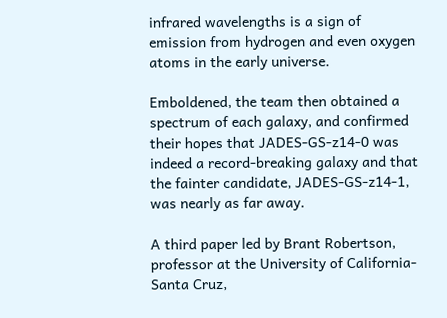infrared wavelengths is a sign of emission from hydrogen and even oxygen atoms in the early universe.

Emboldened, the team then obtained a spectrum of each galaxy, and confirmed their hopes that JADES-GS-z14-0 was indeed a record-breaking galaxy and that the fainter candidate, JADES-GS-z14-1, was nearly as far away.

A third paper led by Brant Robertson, professor at the University of California-Santa Cruz,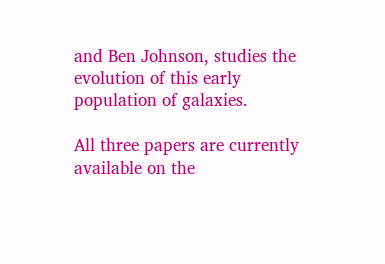and Ben Johnson, studies the evolution of this early population of galaxies.

All three papers are currently available on the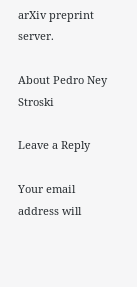arXiv preprint server.

About Pedro Ney Stroski

Leave a Reply

Your email address will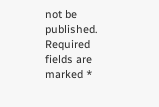not be published. Required fields are marked *